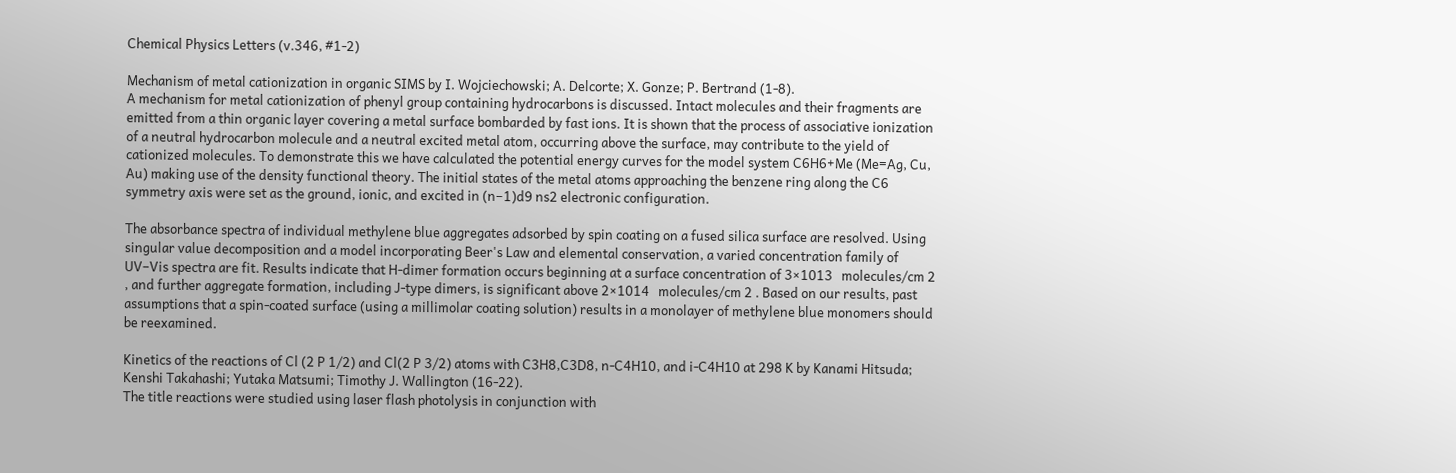Chemical Physics Letters (v.346, #1-2)

Mechanism of metal cationization in organic SIMS by I. Wojciechowski; A. Delcorte; X. Gonze; P. Bertrand (1-8).
A mechanism for metal cationization of phenyl group containing hydrocarbons is discussed. Intact molecules and their fragments are emitted from a thin organic layer covering a metal surface bombarded by fast ions. It is shown that the process of associative ionization of a neutral hydrocarbon molecule and a neutral excited metal atom, occurring above the surface, may contribute to the yield of cationized molecules. To demonstrate this we have calculated the potential energy curves for the model system C6H6+Me (Me=Ag, Cu, Au) making use of the density functional theory. The initial states of the metal atoms approaching the benzene ring along the C6 symmetry axis were set as the ground, ionic, and excited in (n−1)d9 ns2 electronic configuration.

The absorbance spectra of individual methylene blue aggregates adsorbed by spin coating on a fused silica surface are resolved. Using singular value decomposition and a model incorporating Beer's Law and elemental conservation, a varied concentration family of UV–Vis spectra are fit. Results indicate that H-dimer formation occurs beginning at a surface concentration of 3×1013   molecules/cm 2 , and further aggregate formation, including J-type dimers, is significant above 2×1014   molecules/cm 2 . Based on our results, past assumptions that a spin-coated surface (using a millimolar coating solution) results in a monolayer of methylene blue monomers should be reexamined.

Kinetics of the reactions of Cl (2 P 1/2) and Cl(2 P 3/2) atoms with C3H8,C3D8, n-C4H10, and i-C4H10 at 298 K by Kanami Hitsuda; Kenshi Takahashi; Yutaka Matsumi; Timothy J. Wallington (16-22).
The title reactions were studied using laser flash photolysis in conjunction with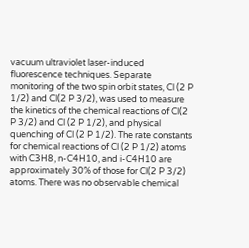vacuum ultraviolet laser-induced fluorescence techniques. Separate monitoring of the two spin orbit states, Cl (2 P 1/2) and Cl(2 P 3/2), was used to measure the kinetics of the chemical reactions of Cl(2 P 3/2) and Cl (2 P 1/2), and physical quenching of Cl (2 P 1/2). The rate constants for chemical reactions of Cl (2 P 1/2) atoms with C3H8, n-C4H10, and i-C4H10 are approximately 30% of those for Cl(2 P 3/2) atoms. There was no observable chemical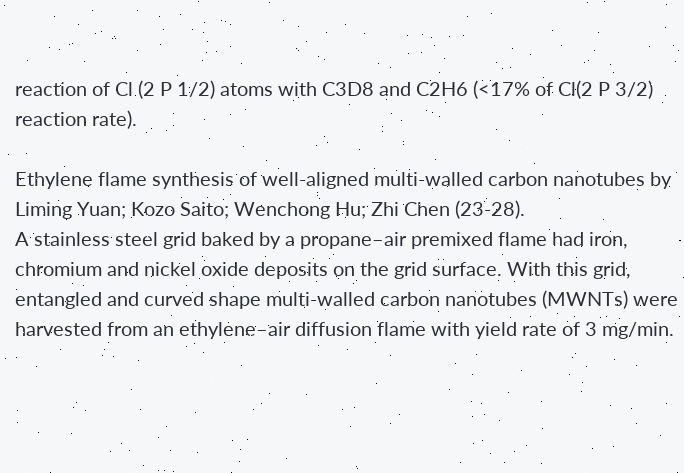reaction of Cl (2 P 1/2) atoms with C3D8 and C2H6 (<17% of Cl(2 P 3/2) reaction rate).

Ethylene flame synthesis of well-aligned multi-walled carbon nanotubes by Liming Yuan; Kozo Saito; Wenchong Hu; Zhi Chen (23-28).
A stainless steel grid baked by a propane–air premixed flame had iron, chromium and nickel oxide deposits on the grid surface. With this grid, entangled and curved shape multi-walled carbon nanotubes (MWNTs) were harvested from an ethylene–air diffusion flame with yield rate of 3 mg/min.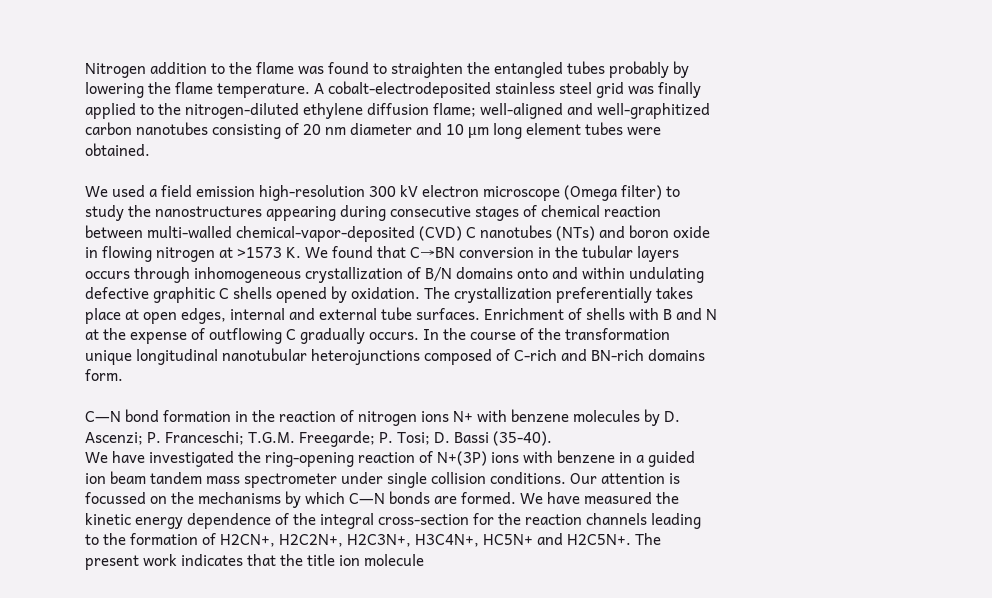Nitrogen addition to the flame was found to straighten the entangled tubes probably by lowering the flame temperature. A cobalt-electrodeposited stainless steel grid was finally applied to the nitrogen-diluted ethylene diffusion flame; well-aligned and well-graphitized carbon nanotubes consisting of 20 nm diameter and 10 μm long element tubes were obtained.

We used a field emission high-resolution 300 kV electron microscope (Omega filter) to study the nanostructures appearing during consecutive stages of chemical reaction between multi-walled chemical-vapor-deposited (CVD) C nanotubes (NTs) and boron oxide in flowing nitrogen at >1573 K. We found that C→BN conversion in the tubular layers occurs through inhomogeneous crystallization of B/N domains onto and within undulating defective graphitic C shells opened by oxidation. The crystallization preferentially takes place at open edges, internal and external tube surfaces. Enrichment of shells with B and N at the expense of outflowing C gradually occurs. In the course of the transformation unique longitudinal nanotubular heterojunctions composed of C-rich and BN-rich domains form.

C―N bond formation in the reaction of nitrogen ions N+ with benzene molecules by D. Ascenzi; P. Franceschi; T.G.M. Freegarde; P. Tosi; D. Bassi (35-40).
We have investigated the ring-opening reaction of N+(3P) ions with benzene in a guided ion beam tandem mass spectrometer under single collision conditions. Our attention is focussed on the mechanisms by which C―N bonds are formed. We have measured the kinetic energy dependence of the integral cross-section for the reaction channels leading to the formation of H2CN+, H2C2N+, H2C3N+, H3C4N+, HC5N+ and H2C5N+. The present work indicates that the title ion molecule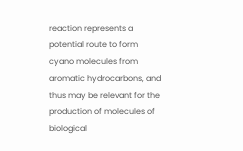reaction represents a potential route to form cyano molecules from aromatic hydrocarbons, and thus may be relevant for the production of molecules of biological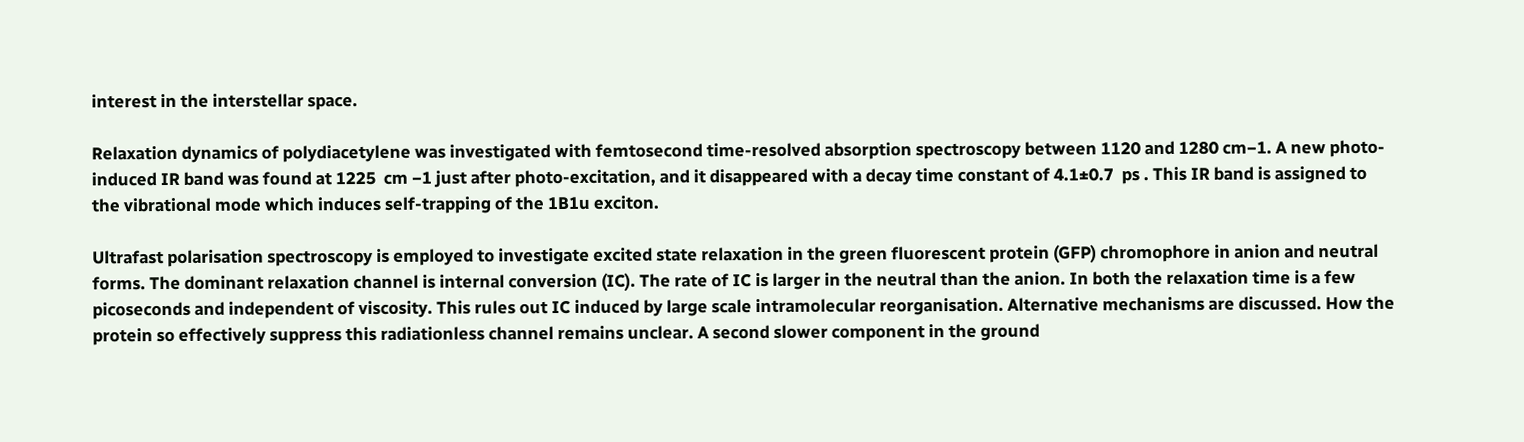interest in the interstellar space.

Relaxation dynamics of polydiacetylene was investigated with femtosecond time-resolved absorption spectroscopy between 1120 and 1280 cm−1. A new photo-induced IR band was found at 1225  cm −1 just after photo-excitation, and it disappeared with a decay time constant of 4.1±0.7  ps . This IR band is assigned to the vibrational mode which induces self-trapping of the 1B1u exciton.

Ultrafast polarisation spectroscopy is employed to investigate excited state relaxation in the green fluorescent protein (GFP) chromophore in anion and neutral forms. The dominant relaxation channel is internal conversion (IC). The rate of IC is larger in the neutral than the anion. In both the relaxation time is a few picoseconds and independent of viscosity. This rules out IC induced by large scale intramolecular reorganisation. Alternative mechanisms are discussed. How the protein so effectively suppress this radiationless channel remains unclear. A second slower component in the ground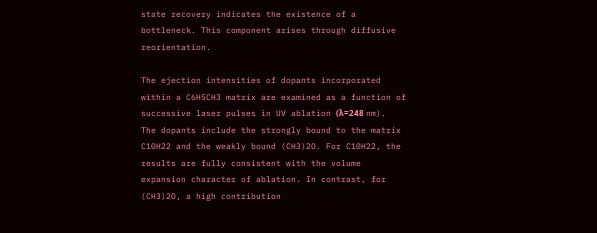state recovery indicates the existence of a bottleneck. This component arises through diffusive reorientation.

The ejection intensities of dopants incorporated within a C6H5CH3 matrix are examined as a function of successive laser pulses in UV ablation (λ=248 nm). The dopants include the strongly bound to the matrix C10H22 and the weakly bound (CH3)2O. For C10H22, the results are fully consistent with the volume expansion character of ablation. In contrast, for (CH3)2O, a high contribution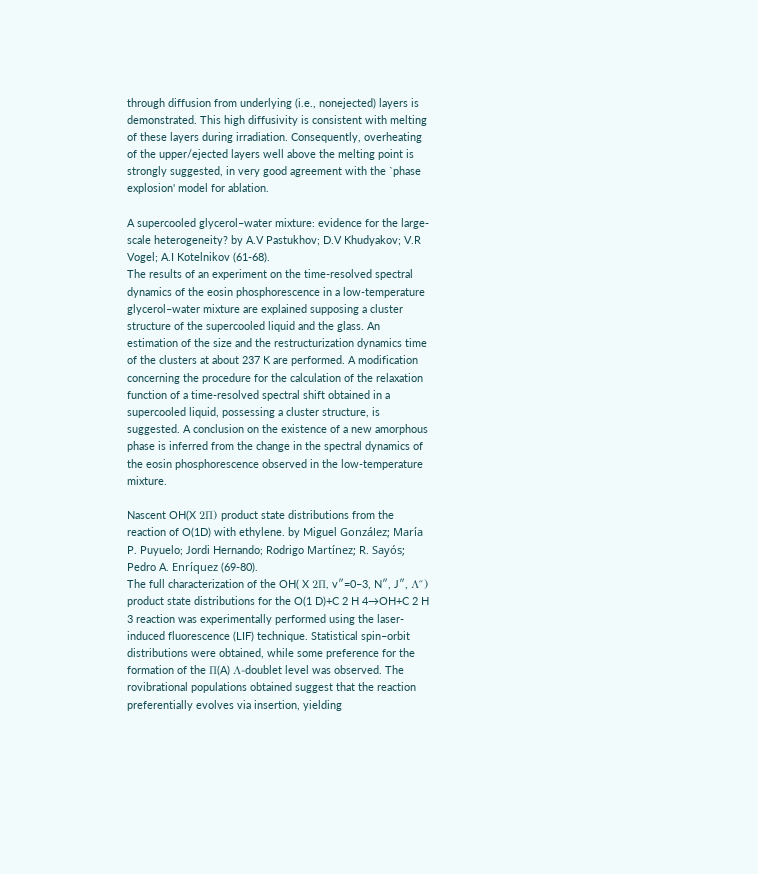through diffusion from underlying (i.e., nonejected) layers is demonstrated. This high diffusivity is consistent with melting of these layers during irradiation. Consequently, overheating of the upper/ejected layers well above the melting point is strongly suggested, in very good agreement with the `phase explosion' model for ablation.

A supercooled glycerol–water mixture: evidence for the large-scale heterogeneity? by A.V Pastukhov; D.V Khudyakov; V.R Vogel; A.I Kotelnikov (61-68).
The results of an experiment on the time-resolved spectral dynamics of the eosin phosphorescence in a low-temperature glycerol–water mixture are explained supposing a cluster structure of the supercooled liquid and the glass. An estimation of the size and the restructurization dynamics time of the clusters at about 237 K are performed. A modification concerning the procedure for the calculation of the relaxation function of a time-resolved spectral shift obtained in a supercooled liquid, possessing a cluster structure, is suggested. A conclusion on the existence of a new amorphous phase is inferred from the change in the spectral dynamics of the eosin phosphorescence observed in the low-temperature mixture.

Nascent OH(X 2Π) product state distributions from the reaction of O(1D) with ethylene. by Miguel González; Marı́a P. Puyuelo; Jordi Hernando; Rodrigo Martı́nez; R. Sayós; Pedro A. Enrı́quez (69-80).
The full characterization of the OH( X 2Π, v″=0–3, N″, J″, Λ″) product state distributions for the O(1 D)+C 2 H 4→OH+C 2 H 3 reaction was experimentally performed using the laser-induced fluorescence (LIF) technique. Statistical spin–orbit distributions were obtained, while some preference for the formation of the Π(A) Λ-doublet level was observed. The rovibrational populations obtained suggest that the reaction preferentially evolves via insertion, yielding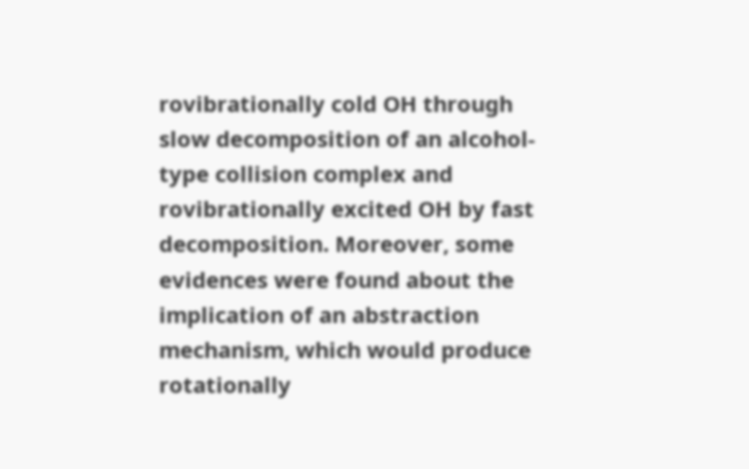rovibrationally cold OH through slow decomposition of an alcohol-type collision complex and rovibrationally excited OH by fast decomposition. Moreover, some evidences were found about the implication of an abstraction mechanism, which would produce rotationally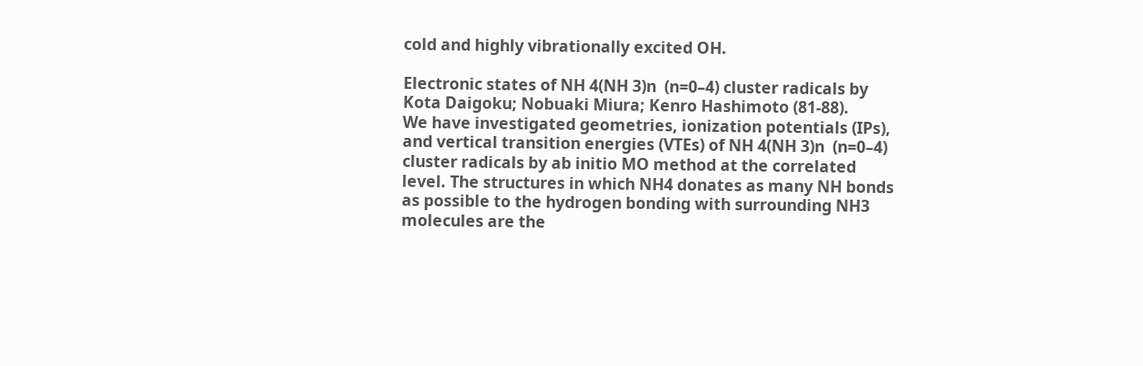cold and highly vibrationally excited OH.

Electronic states of NH 4(NH 3)n  (n=0–4) cluster radicals by Kota Daigoku; Nobuaki Miura; Kenro Hashimoto (81-88).
We have investigated geometries, ionization potentials (IPs), and vertical transition energies (VTEs) of NH 4(NH 3)n  (n=0–4) cluster radicals by ab initio MO method at the correlated level. The structures in which NH4 donates as many NH bonds as possible to the hydrogen bonding with surrounding NH3 molecules are the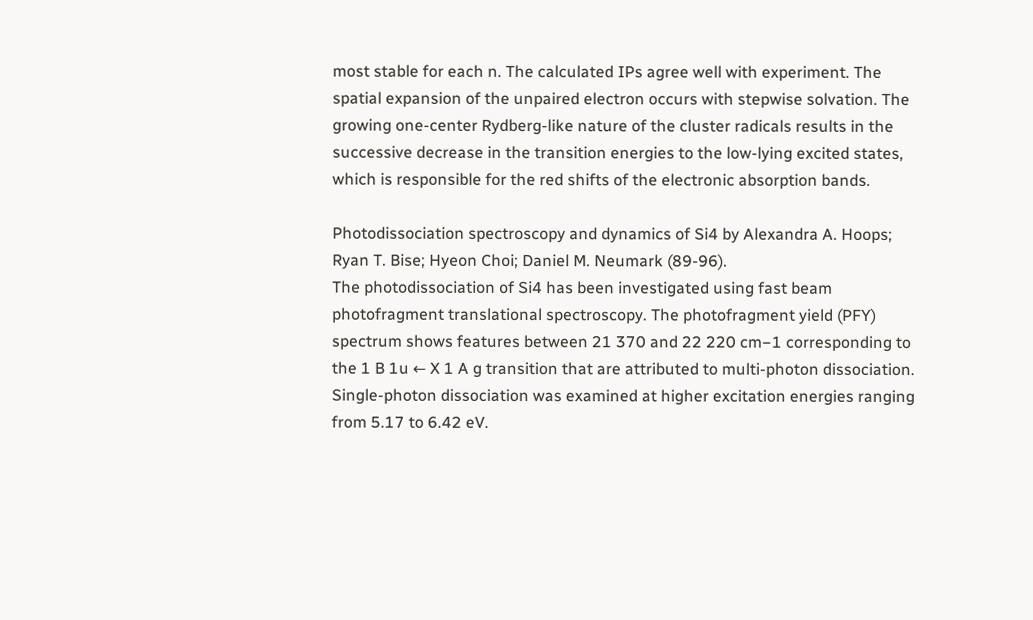most stable for each n. The calculated IPs agree well with experiment. The spatial expansion of the unpaired electron occurs with stepwise solvation. The growing one-center Rydberg-like nature of the cluster radicals results in the successive decrease in the transition energies to the low-lying excited states, which is responsible for the red shifts of the electronic absorption bands.

Photodissociation spectroscopy and dynamics of Si4 by Alexandra A. Hoops; Ryan T. Bise; Hyeon Choi; Daniel M. Neumark (89-96).
The photodissociation of Si4 has been investigated using fast beam photofragment translational spectroscopy. The photofragment yield (PFY) spectrum shows features between 21 370 and 22 220 cm−1 corresponding to the 1 B 1u ← X 1 A g transition that are attributed to multi-photon dissociation. Single-photon dissociation was examined at higher excitation energies ranging from 5.17 to 6.42 eV.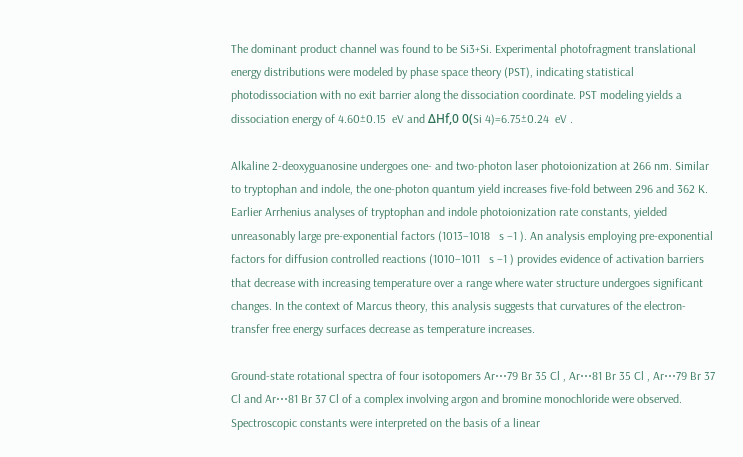The dominant product channel was found to be Si3+Si. Experimental photofragment translational energy distributions were modeled by phase space theory (PST), indicating statistical photodissociation with no exit barrier along the dissociation coordinate. PST modeling yields a dissociation energy of 4.60±0.15  eV and ΔHf,0 0(Si 4)=6.75±0.24  eV .

Alkaline 2-deoxyguanosine undergoes one- and two-photon laser photoionization at 266 nm. Similar to tryptophan and indole, the one-photon quantum yield increases five-fold between 296 and 362 K. Earlier Arrhenius analyses of tryptophan and indole photoionization rate constants, yielded unreasonably large pre-exponential factors (1013–1018   s −1 ). An analysis employing pre-exponential factors for diffusion controlled reactions (1010–1011   s −1 ) provides evidence of activation barriers that decrease with increasing temperature over a range where water structure undergoes significant changes. In the context of Marcus theory, this analysis suggests that curvatures of the electron-transfer free energy surfaces decrease as temperature increases.

Ground-state rotational spectra of four isotopomers Ar⋯79 Br 35 Cl , Ar⋯81 Br 35 Cl , Ar⋯79 Br 37 Cl and Ar⋯81 Br 37 Cl of a complex involving argon and bromine monochloride were observed. Spectroscopic constants were interpreted on the basis of a linear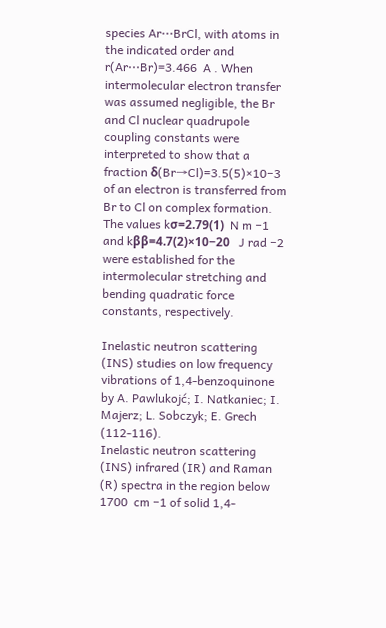species Ar⋯BrCl, with atoms in the indicated order and r(Ar⋯Br)=3.466  A . When intermolecular electron transfer was assumed negligible, the Br and Cl nuclear quadrupole coupling constants were interpreted to show that a fraction δ(Br→Cl)=3.5(5)×10−3 of an electron is transferred from Br to Cl on complex formation. The values kσ=2.79(1)  N m −1 and kββ=4.7(2)×10−20   J rad −2 were established for the intermolecular stretching and bending quadratic force constants, respectively.

Inelastic neutron scattering (INS) studies on low frequency vibrations of 1,4-benzoquinone by A. Pawlukojć; I. Natkaniec; I. Majerz; L. Sobczyk; E. Grech (112-116).
Inelastic neutron scattering (INS) infrared (IR) and Raman (R) spectra in the region below 1700  cm −1 of solid 1,4-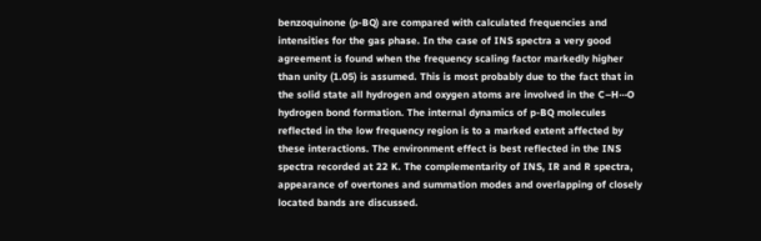benzoquinone (p-BQ) are compared with calculated frequencies and intensities for the gas phase. In the case of INS spectra a very good agreement is found when the frequency scaling factor markedly higher than unity (1.05) is assumed. This is most probably due to the fact that in the solid state all hydrogen and oxygen atoms are involved in the C–H⋯O hydrogen bond formation. The internal dynamics of p-BQ molecules reflected in the low frequency region is to a marked extent affected by these interactions. The environment effect is best reflected in the INS spectra recorded at 22 K. The complementarity of INS, IR and R spectra, appearance of overtones and summation modes and overlapping of closely located bands are discussed.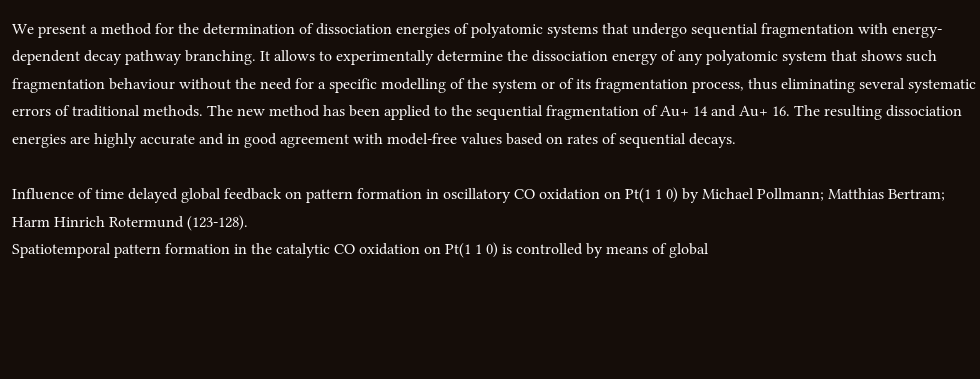We present a method for the determination of dissociation energies of polyatomic systems that undergo sequential fragmentation with energy-dependent decay pathway branching. It allows to experimentally determine the dissociation energy of any polyatomic system that shows such fragmentation behaviour without the need for a specific modelling of the system or of its fragmentation process, thus eliminating several systematic errors of traditional methods. The new method has been applied to the sequential fragmentation of Au+ 14 and Au+ 16. The resulting dissociation energies are highly accurate and in good agreement with model-free values based on rates of sequential decays.

Influence of time delayed global feedback on pattern formation in oscillatory CO oxidation on Pt(1 1 0) by Michael Pollmann; Matthias Bertram; Harm Hinrich Rotermund (123-128).
Spatiotemporal pattern formation in the catalytic CO oxidation on Pt(1 1 0) is controlled by means of global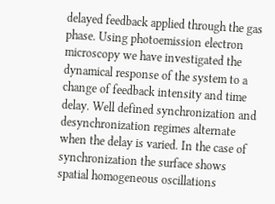delayed feedback applied through the gas phase. Using photoemission electron microscopy we have investigated the dynamical response of the system to a change of feedback intensity and time delay. Well defined synchronization and desynchronization regimes alternate when the delay is varied. In the case of synchronization the surface shows spatial homogeneous oscillations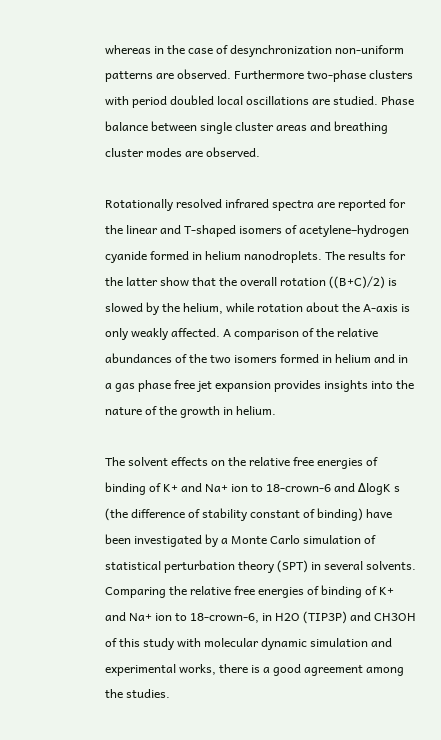whereas in the case of desynchronization non-uniform patterns are observed. Furthermore two-phase clusters with period doubled local oscillations are studied. Phase balance between single cluster areas and breathing cluster modes are observed.

Rotationally resolved infrared spectra are reported for the linear and T-shaped isomers of acetylene–hydrogen cyanide formed in helium nanodroplets. The results for the latter show that the overall rotation ((B+C)/2) is slowed by the helium, while rotation about the A-axis is only weakly affected. A comparison of the relative abundances of the two isomers formed in helium and in a gas phase free jet expansion provides insights into the nature of the growth in helium.

The solvent effects on the relative free energies of binding of K+ and Na+ ion to 18-crown-6 and ΔlogK s (the difference of stability constant of binding) have been investigated by a Monte Carlo simulation of statistical perturbation theory (SPT) in several solvents. Comparing the relative free energies of binding of K+ and Na+ ion to 18-crown-6, in H2O (TIP3P) and CH3OH of this study with molecular dynamic simulation and experimental works, there is a good agreement among the studies.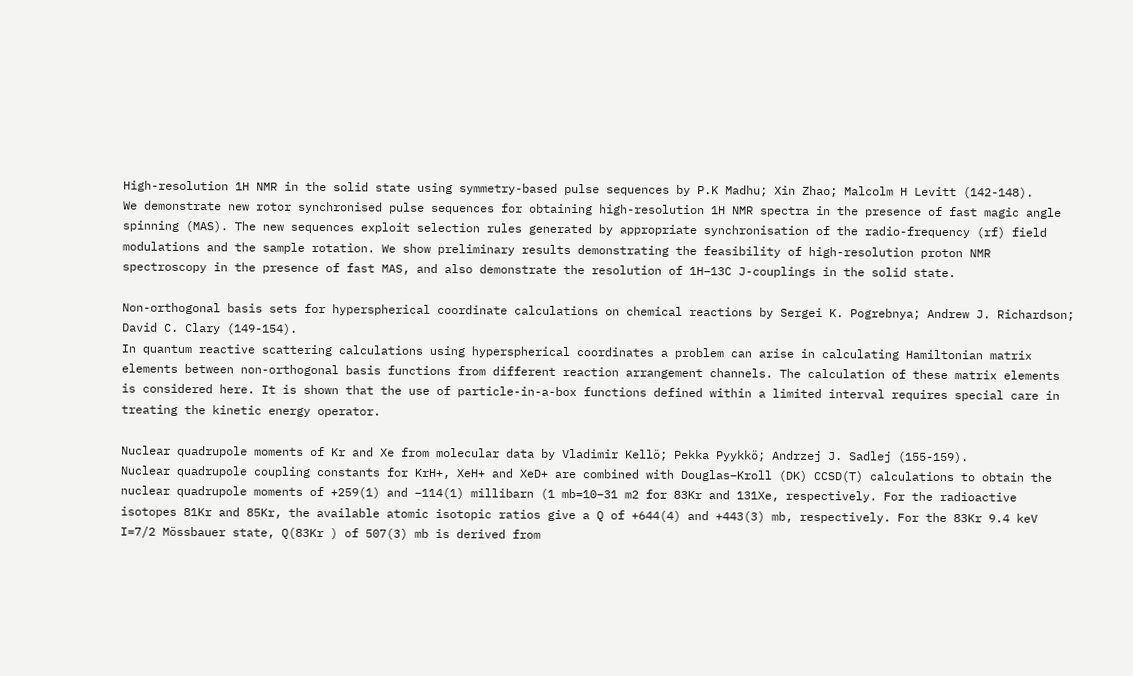High-resolution 1H NMR in the solid state using symmetry-based pulse sequences by P.K Madhu; Xin Zhao; Malcolm H Levitt (142-148).
We demonstrate new rotor synchronised pulse sequences for obtaining high-resolution 1H NMR spectra in the presence of fast magic angle spinning (MAS). The new sequences exploit selection rules generated by appropriate synchronisation of the radio-frequency (rf) field modulations and the sample rotation. We show preliminary results demonstrating the feasibility of high-resolution proton NMR spectroscopy in the presence of fast MAS, and also demonstrate the resolution of 1H–13C J-couplings in the solid state.

Non-orthogonal basis sets for hyperspherical coordinate calculations on chemical reactions by Sergei K. Pogrebnya; Andrew J. Richardson; David C. Clary (149-154).
In quantum reactive scattering calculations using hyperspherical coordinates a problem can arise in calculating Hamiltonian matrix elements between non-orthogonal basis functions from different reaction arrangement channels. The calculation of these matrix elements is considered here. It is shown that the use of particle-in-a-box functions defined within a limited interval requires special care in treating the kinetic energy operator.

Nuclear quadrupole moments of Kr and Xe from molecular data by Vladimir Kellö; Pekka Pyykkö; Andrzej J. Sadlej (155-159).
Nuclear quadrupole coupling constants for KrH+, XeH+ and XeD+ are combined with Douglas–Kroll (DK) CCSD(T) calculations to obtain the nuclear quadrupole moments of +259(1) and −114(1) millibarn (1 mb=10−31 m2 for 83Kr and 131Xe, respectively. For the radioactive isotopes 81Kr and 85Kr, the available atomic isotopic ratios give a Q of +644(4) and +443(3) mb, respectively. For the 83Kr 9.4 keV I=7/2 Mössbauer state, Q(83Kr ) of 507(3) mb is derived from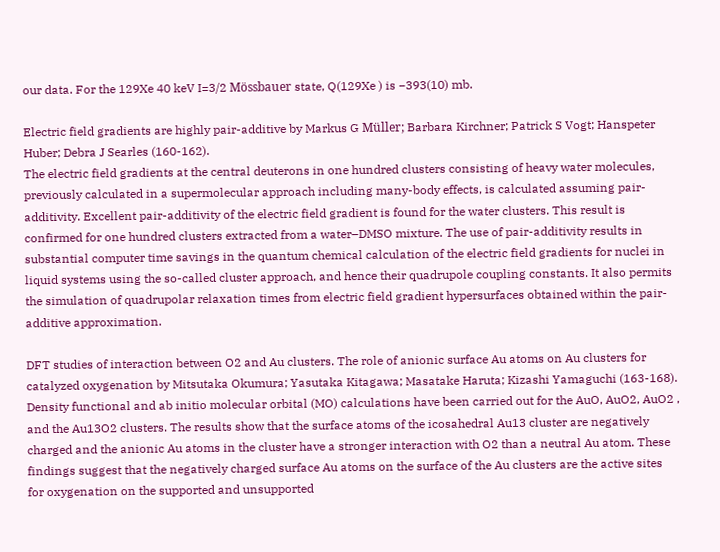our data. For the 129Xe 40 keV I=3/2 Mössbauer state, Q(129Xe ) is −393(10) mb.

Electric field gradients are highly pair-additive by Markus G Müller; Barbara Kirchner; Patrick S Vogt; Hanspeter Huber; Debra J Searles (160-162).
The electric field gradients at the central deuterons in one hundred clusters consisting of heavy water molecules, previously calculated in a supermolecular approach including many-body effects, is calculated assuming pair-additivity. Excellent pair-additivity of the electric field gradient is found for the water clusters. This result is confirmed for one hundred clusters extracted from a water–DMSO mixture. The use of pair-additivity results in substantial computer time savings in the quantum chemical calculation of the electric field gradients for nuclei in liquid systems using the so-called cluster approach, and hence their quadrupole coupling constants. It also permits the simulation of quadrupolar relaxation times from electric field gradient hypersurfaces obtained within the pair-additive approximation.

DFT studies of interaction between O2 and Au clusters. The role of anionic surface Au atoms on Au clusters for catalyzed oxygenation by Mitsutaka Okumura; Yasutaka Kitagawa; Masatake Haruta; Kizashi Yamaguchi (163-168).
Density functional and ab initio molecular orbital (MO) calculations have been carried out for the AuO, AuO2, AuO2 , and the Au13O2 clusters. The results show that the surface atoms of the icosahedral Au13 cluster are negatively charged and the anionic Au atoms in the cluster have a stronger interaction with O2 than a neutral Au atom. These findings suggest that the negatively charged surface Au atoms on the surface of the Au clusters are the active sites for oxygenation on the supported and unsupported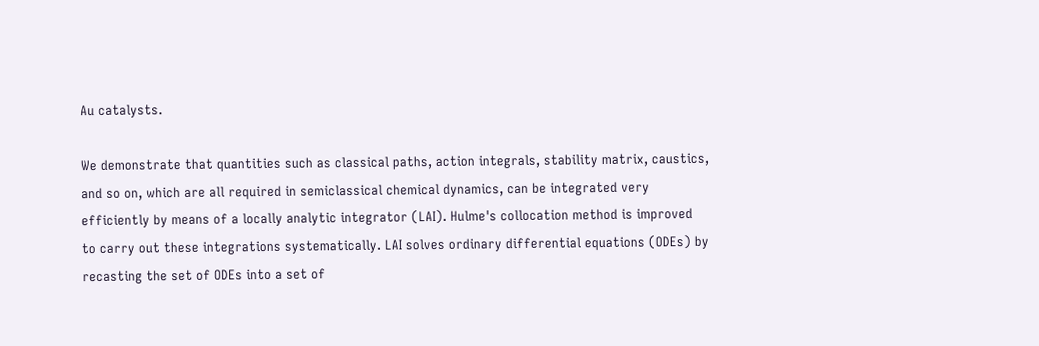Au catalysts.

We demonstrate that quantities such as classical paths, action integrals, stability matrix, caustics, and so on, which are all required in semiclassical chemical dynamics, can be integrated very efficiently by means of a locally analytic integrator (LAI). Hulme's collocation method is improved to carry out these integrations systematically. LAI solves ordinary differential equations (ODEs) by recasting the set of ODEs into a set of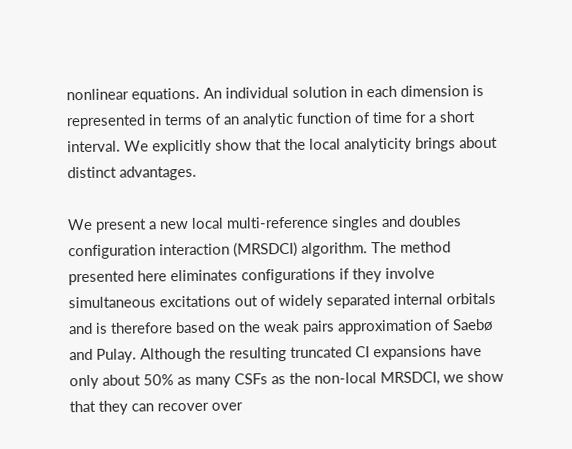nonlinear equations. An individual solution in each dimension is represented in terms of an analytic function of time for a short interval. We explicitly show that the local analyticity brings about distinct advantages.

We present a new local multi-reference singles and doubles configuration interaction (MRSDCI) algorithm. The method presented here eliminates configurations if they involve simultaneous excitations out of widely separated internal orbitals and is therefore based on the weak pairs approximation of Saebø and Pulay. Although the resulting truncated CI expansions have only about 50% as many CSFs as the non-local MRSDCI, we show that they can recover over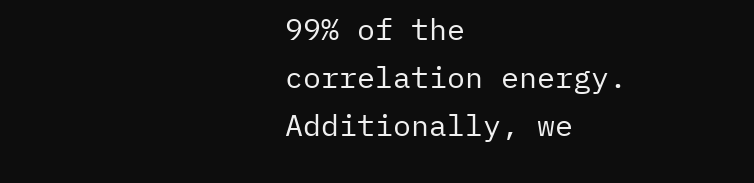99% of the correlation energy. Additionally, we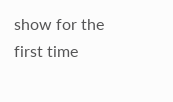show for the first time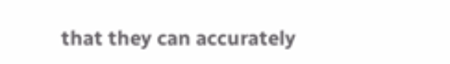that they can accurately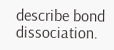describe bond dissociation.